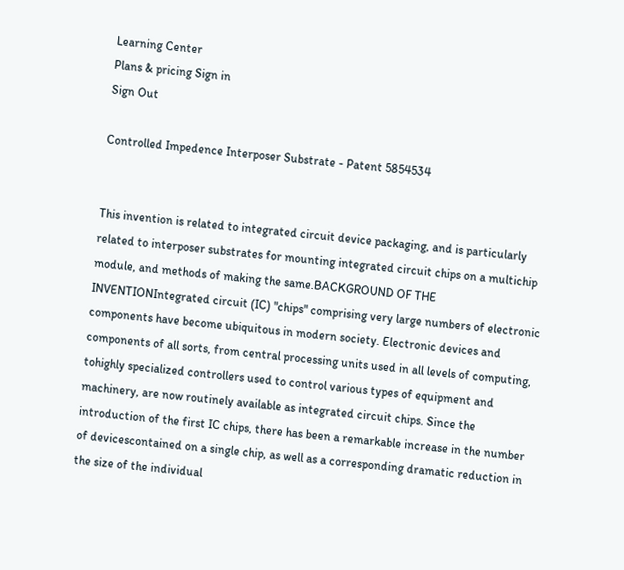Learning Center
Plans & pricing Sign in
Sign Out

Controlled Impedence Interposer Substrate - Patent 5854534


This invention is related to integrated circuit device packaging, and is particularly related to interposer substrates for mounting integrated circuit chips on a multichip module, and methods of making the same.BACKGROUND OF THE INVENTIONIntegrated circuit (IC) "chips" comprising very large numbers of electronic components have become ubiquitous in modern society. Electronic devices and components of all sorts, from central processing units used in all levels of computing, tohighly specialized controllers used to control various types of equipment and machinery, are now routinely available as integrated circuit chips. Since the introduction of the first IC chips, there has been a remarkable increase in the number of devicescontained on a single chip, as well as a corresponding dramatic reduction in the size of the individual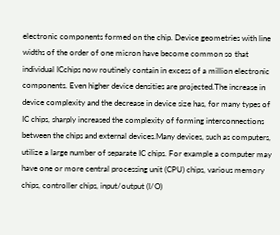electronic components formed on the chip. Device geometries with line widths of the order of one micron have become common so that individual ICchips now routinely contain in excess of a million electronic components. Even higher device densities are projected.The increase in device complexity and the decrease in device size has, for many types of IC chips, sharply increased the complexity of forming interconnections between the chips and external devices.Many devices, such as computers, utilize a large number of separate IC chips. For example a computer may have one or more central processing unit (CPU) chips, various memory chips, controller chips, input/output (I/O)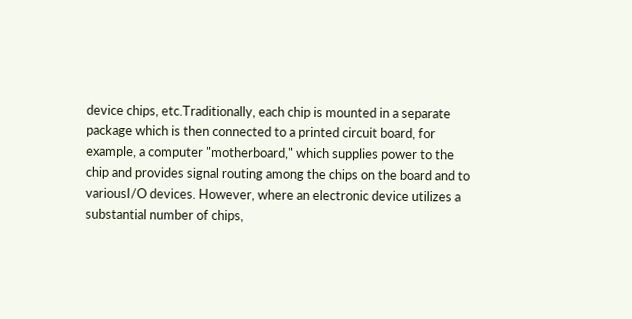device chips, etc.Traditionally, each chip is mounted in a separate package which is then connected to a printed circuit board, for example, a computer "motherboard," which supplies power to the chip and provides signal routing among the chips on the board and to variousI/O devices. However, where an electronic device utilizes a substantial number of chips,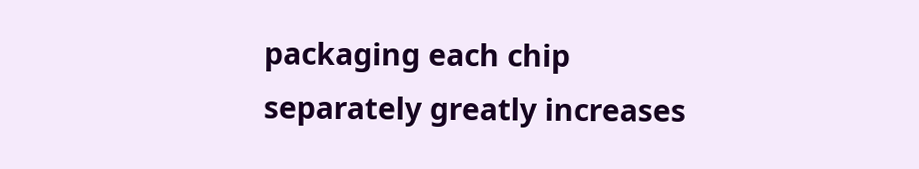packaging each chip separately greatly increases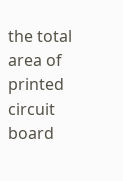the total area of printed circuit board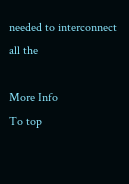needed to interconnect all the

More Info
To top